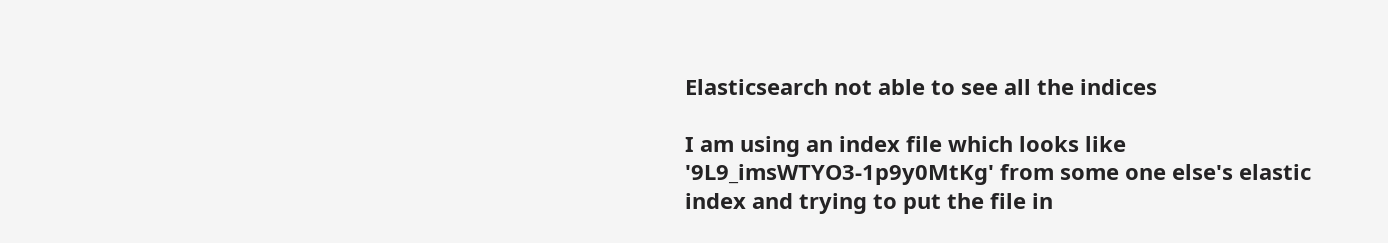Elasticsearch not able to see all the indices

I am using an index file which looks like '9L9_imsWTYO3-1p9y0MtKg' from some one else's elastic index and trying to put the file in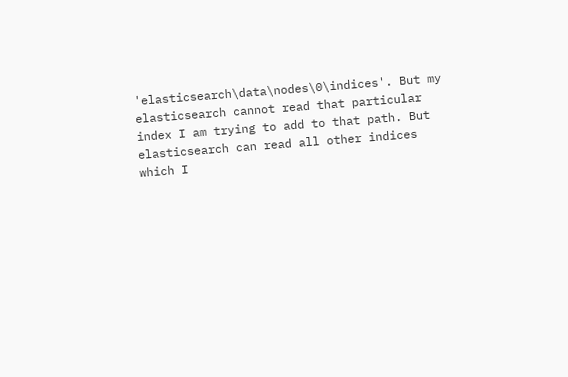'elasticsearch\data\nodes\0\indices'. But my elasticsearch cannot read that particular index I am trying to add to that path. But elasticsearch can read all other indices which I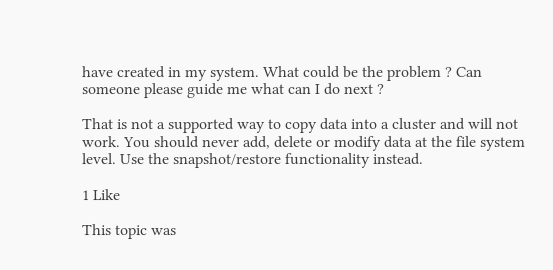have created in my system. What could be the problem ? Can someone please guide me what can I do next ?

That is not a supported way to copy data into a cluster and will not work. You should never add, delete or modify data at the file system level. Use the snapshot/restore functionality instead.

1 Like

This topic was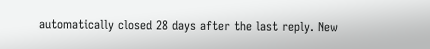automatically closed 28 days after the last reply. New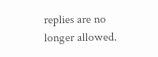replies are no longer allowed.